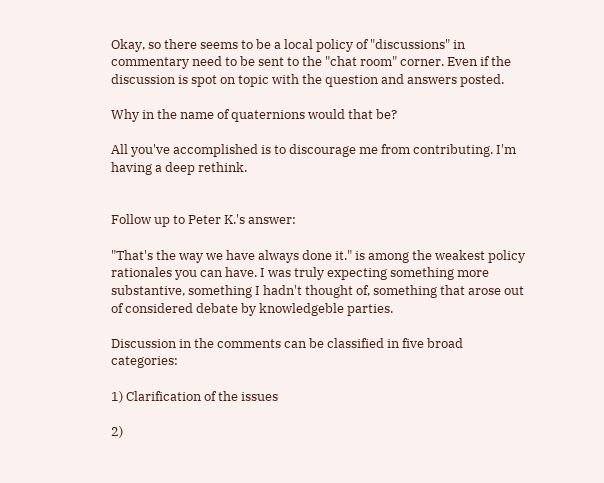Okay, so there seems to be a local policy of "discussions" in commentary need to be sent to the "chat room" corner. Even if the discussion is spot on topic with the question and answers posted.

Why in the name of quaternions would that be?

All you've accomplished is to discourage me from contributing. I'm having a deep rethink.


Follow up to Peter K.'s answer:

"That's the way we have always done it." is among the weakest policy rationales you can have. I was truly expecting something more substantive, something I hadn't thought of, something that arose out of considered debate by knowledgeble parties.

Discussion in the comments can be classified in five broad categories:

1) Clarification of the issues

2)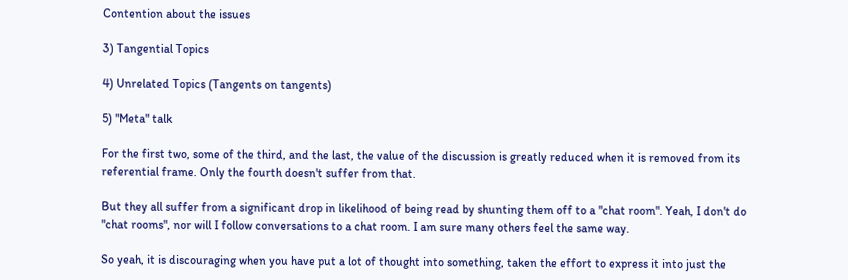Contention about the issues

3) Tangential Topics

4) Unrelated Topics (Tangents on tangents)

5) "Meta" talk

For the first two, some of the third, and the last, the value of the discussion is greatly reduced when it is removed from its referential frame. Only the fourth doesn't suffer from that.

But they all suffer from a significant drop in likelihood of being read by shunting them off to a "chat room". Yeah, I don't do "chat rooms", nor will I follow conversations to a chat room. I am sure many others feel the same way.

So yeah, it is discouraging when you have put a lot of thought into something, taken the effort to express it into just the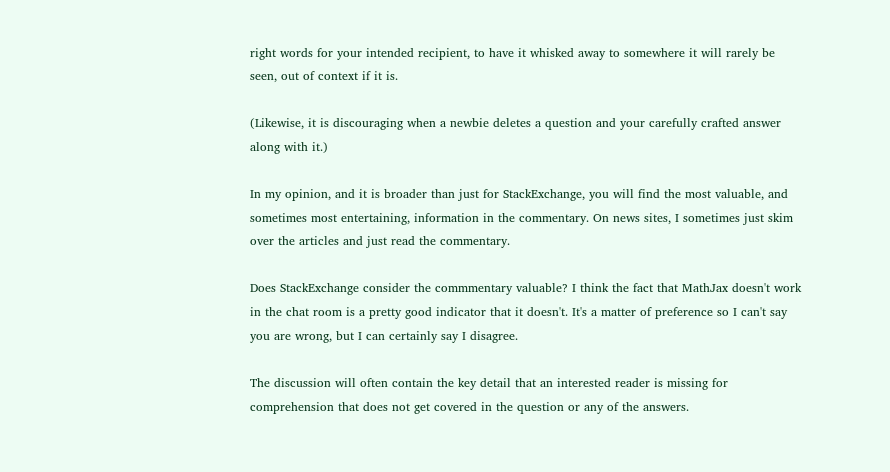right words for your intended recipient, to have it whisked away to somewhere it will rarely be seen, out of context if it is.

(Likewise, it is discouraging when a newbie deletes a question and your carefully crafted answer along with it.)

In my opinion, and it is broader than just for StackExchange, you will find the most valuable, and sometimes most entertaining, information in the commentary. On news sites, I sometimes just skim over the articles and just read the commentary.

Does StackExchange consider the commmentary valuable? I think the fact that MathJax doesn't work in the chat room is a pretty good indicator that it doesn't. It's a matter of preference so I can't say you are wrong, but I can certainly say I disagree.

The discussion will often contain the key detail that an interested reader is missing for comprehension that does not get covered in the question or any of the answers.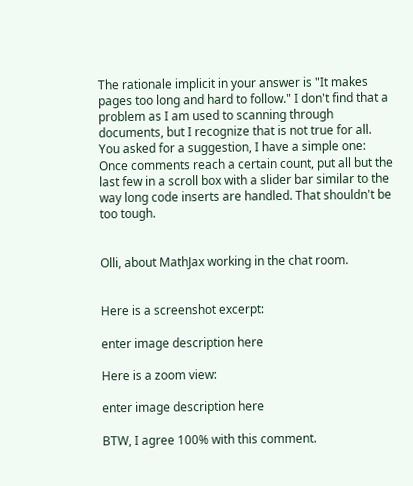The rationale implicit in your answer is "It makes pages too long and hard to follow." I don't find that a problem as I am used to scanning through documents, but I recognize that is not true for all. You asked for a suggestion, I have a simple one: Once comments reach a certain count, put all but the last few in a scroll box with a slider bar similar to the way long code inserts are handled. That shouldn't be too tough.


Olli, about MathJax working in the chat room.


Here is a screenshot excerpt:

enter image description here

Here is a zoom view:

enter image description here

BTW, I agree 100% with this comment.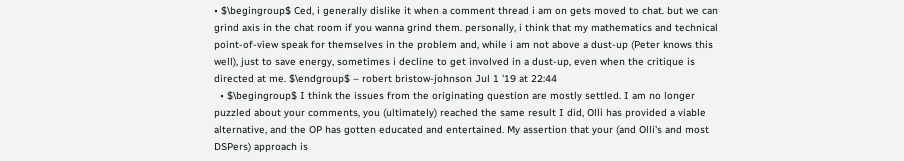• $\begingroup$ Ced, i generally dislike it when a comment thread i am on gets moved to chat. but we can grind axis in the chat room if you wanna grind them. personally, i think that my mathematics and technical point-of-view speak for themselves in the problem and, while i am not above a dust-up (Peter knows this well), just to save energy, sometimes i decline to get involved in a dust-up, even when the critique is directed at me. $\endgroup$ – robert bristow-johnson Jul 1 '19 at 22:44
  • $\begingroup$ I think the issues from the originating question are mostly settled. I am no longer puzzled about your comments, you (ultimately) reached the same result I did, Olli has provided a viable alternative, and the OP has gotten educated and entertained. My assertion that your (and Olli's and most DSPers) approach is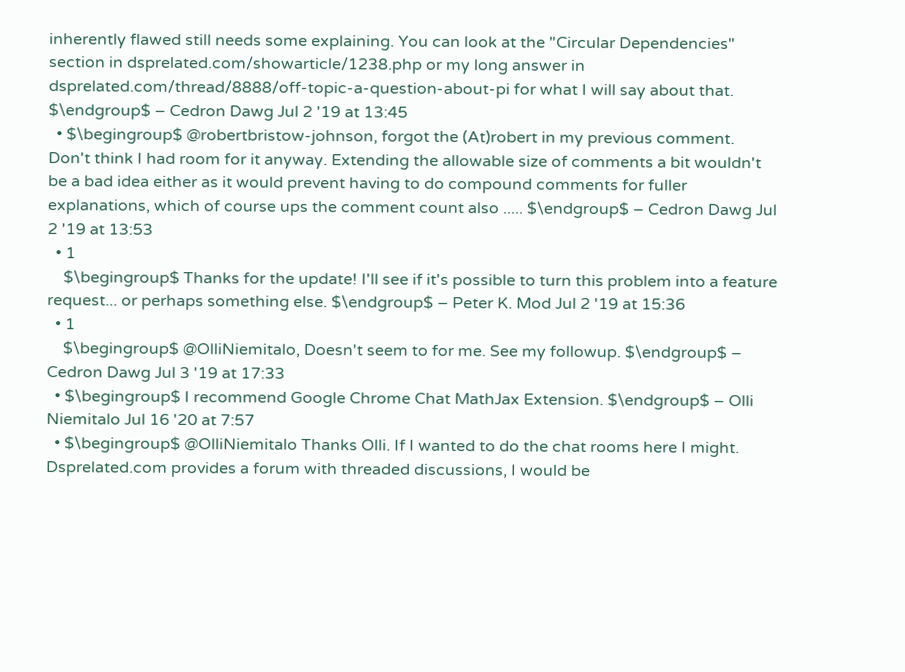inherently flawed still needs some explaining. You can look at the "Circular Dependencies" section in dsprelated.com/showarticle/1238.php or my long answer in dsprelated.com/thread/8888/off-topic-a-question-about-pi for what I will say about that. $\endgroup$ – Cedron Dawg Jul 2 '19 at 13:45
  • $\begingroup$ @robertbristow-johnson, forgot the (At)robert in my previous comment. Don't think I had room for it anyway. Extending the allowable size of comments a bit wouldn't be a bad idea either as it would prevent having to do compound comments for fuller explanations, which of course ups the comment count also ..... $\endgroup$ – Cedron Dawg Jul 2 '19 at 13:53
  • 1
    $\begingroup$ Thanks for the update! I'll see if it's possible to turn this problem into a feature request... or perhaps something else. $\endgroup$ – Peter K. Mod Jul 2 '19 at 15:36
  • 1
    $\begingroup$ @OlliNiemitalo, Doesn't seem to for me. See my followup. $\endgroup$ – Cedron Dawg Jul 3 '19 at 17:33
  • $\begingroup$ I recommend Google Chrome Chat MathJax Extension. $\endgroup$ – Olli Niemitalo Jul 16 '20 at 7:57
  • $\begingroup$ @OlliNiemitalo Thanks Olli. If I wanted to do the chat rooms here I might. Dsprelated.com provides a forum with threaded discussions, I would be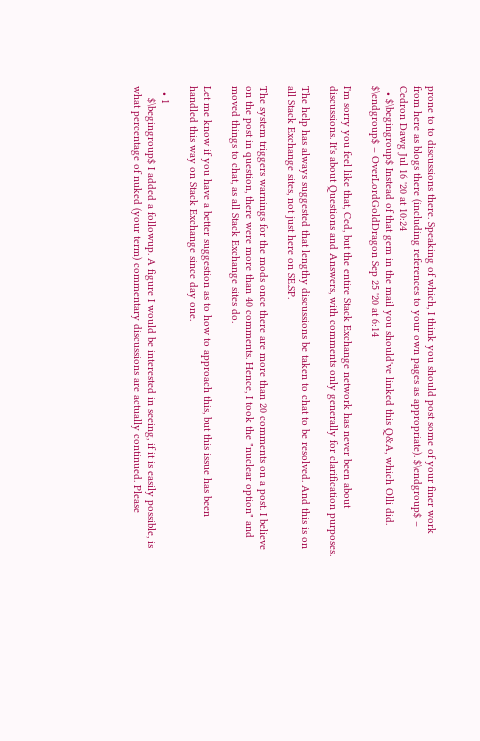prone to to discussions there. Speaking of which, I think you should post some of your finer work from here as blogs there (including references to your own pages as appropriate). $\endgroup$ – Cedron Dawg Jul 16 '20 at 10:24
  • $\begingroup$ Instead of that gem in the mail you should've linked this Q&A, which Olli did. $\endgroup$ – OverLordGoldDragon Sep 25 '20 at 6:14

I'm sorry you feel like that, Ced, but the entire Stack Exchange network has never been about discussions. It's about Questions and Answers, with comments only generally for clarification purposes.

The help has always suggested that lengthy discussions be taken to chat to be resolved. And this is on all Stack Exchange sites, not just here on SE.SP.

The system triggers warnings for the mods once there are more than 20 comments on a post. I believe on the post in question, there were more than 40 comments. Hence, I took the "nuclear option" and moved things to chat, as all Stack Exchange sites do.

Let me know if you have a better suggestion as to how to approach this, but this issue has been handled this way on Stack Exchange since day one.

  • 1
    $\begingroup$ I added a followup. A figure I would be interested in seeing, if it is easily possible, is what percentage of nuked (your term) commentary discussions are actually continued. Please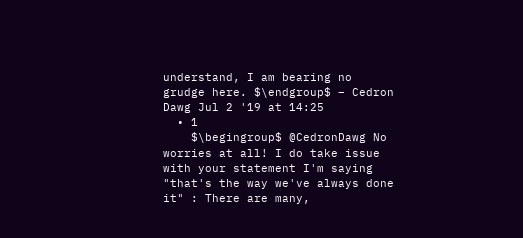understand, I am bearing no grudge here. $\endgroup$ – Cedron Dawg Jul 2 '19 at 14:25
  • 1
    $\begingroup$ @CedronDawg No worries at all! I do take issue with your statement I'm saying "that's the way we've always done it" : There are many,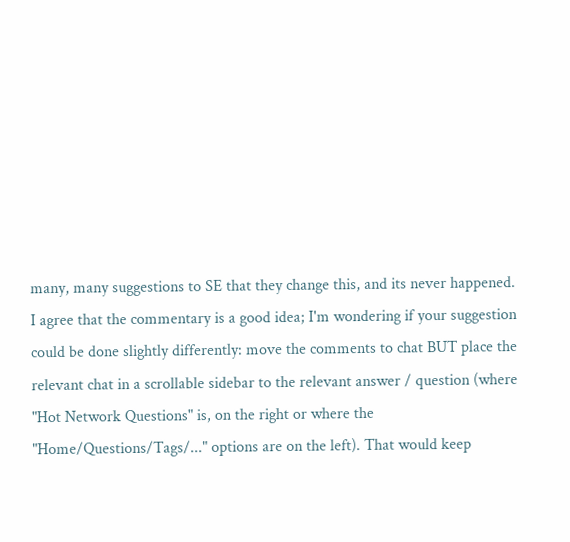many, many suggestions to SE that they change this, and its never happened. I agree that the commentary is a good idea; I'm wondering if your suggestion could be done slightly differently: move the comments to chat BUT place the relevant chat in a scrollable sidebar to the relevant answer / question (where "Hot Network Questions" is, on the right or where the "Home/Questions/Tags/..." options are on the left). That would keep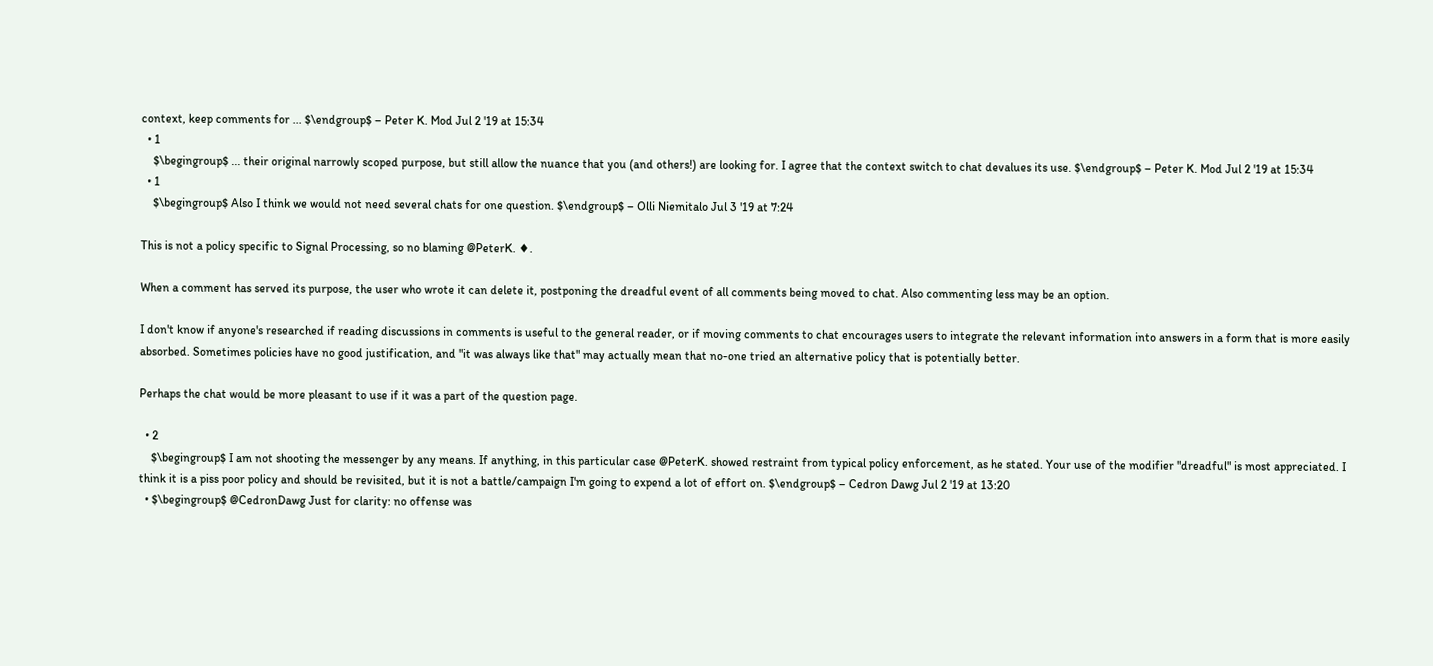context, keep comments for ... $\endgroup$ – Peter K. Mod Jul 2 '19 at 15:34
  • 1
    $\begingroup$ ... their original narrowly scoped purpose, but still allow the nuance that you (and others!) are looking for. I agree that the context switch to chat devalues its use. $\endgroup$ – Peter K. Mod Jul 2 '19 at 15:34
  • 1
    $\begingroup$ Also I think we would not need several chats for one question. $\endgroup$ – Olli Niemitalo Jul 3 '19 at 7:24

This is not a policy specific to Signal Processing, so no blaming @PeterK. ♦.

When a comment has served its purpose, the user who wrote it can delete it, postponing the dreadful event of all comments being moved to chat. Also commenting less may be an option.

I don't know if anyone's researched if reading discussions in comments is useful to the general reader, or if moving comments to chat encourages users to integrate the relevant information into answers in a form that is more easily absorbed. Sometimes policies have no good justification, and "it was always like that" may actually mean that no-one tried an alternative policy that is potentially better.

Perhaps the chat would be more pleasant to use if it was a part of the question page.

  • 2
    $\begingroup$ I am not shooting the messenger by any means. If anything, in this particular case @PeterK. showed restraint from typical policy enforcement, as he stated. Your use of the modifier "dreadful" is most appreciated. I think it is a piss poor policy and should be revisited, but it is not a battle/campaign I'm going to expend a lot of effort on. $\endgroup$ – Cedron Dawg Jul 2 '19 at 13:20
  • $\begingroup$ @CedronDawg Just for clarity: no offense was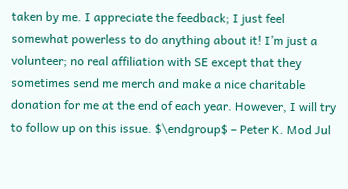taken by me. I appreciate the feedback; I just feel somewhat powerless to do anything about it! I’m just a volunteer; no real affiliation with SE except that they sometimes send me merch and make a nice charitable donation for me at the end of each year. However, I will try to follow up on this issue. $\endgroup$ – Peter K. Mod Jul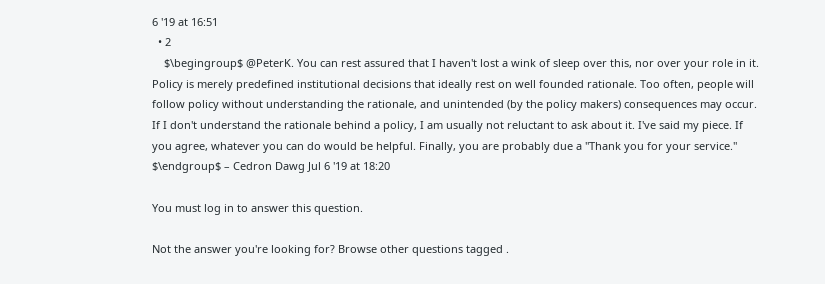6 '19 at 16:51
  • 2
    $\begingroup$ @PeterK. You can rest assured that I haven't lost a wink of sleep over this, nor over your role in it. Policy is merely predefined institutional decisions that ideally rest on well founded rationale. Too often, people will follow policy without understanding the rationale, and unintended (by the policy makers) consequences may occur. If I don't understand the rationale behind a policy, I am usually not reluctant to ask about it. I've said my piece. If you agree, whatever you can do would be helpful. Finally, you are probably due a "Thank you for your service." $\endgroup$ – Cedron Dawg Jul 6 '19 at 18:20

You must log in to answer this question.

Not the answer you're looking for? Browse other questions tagged .